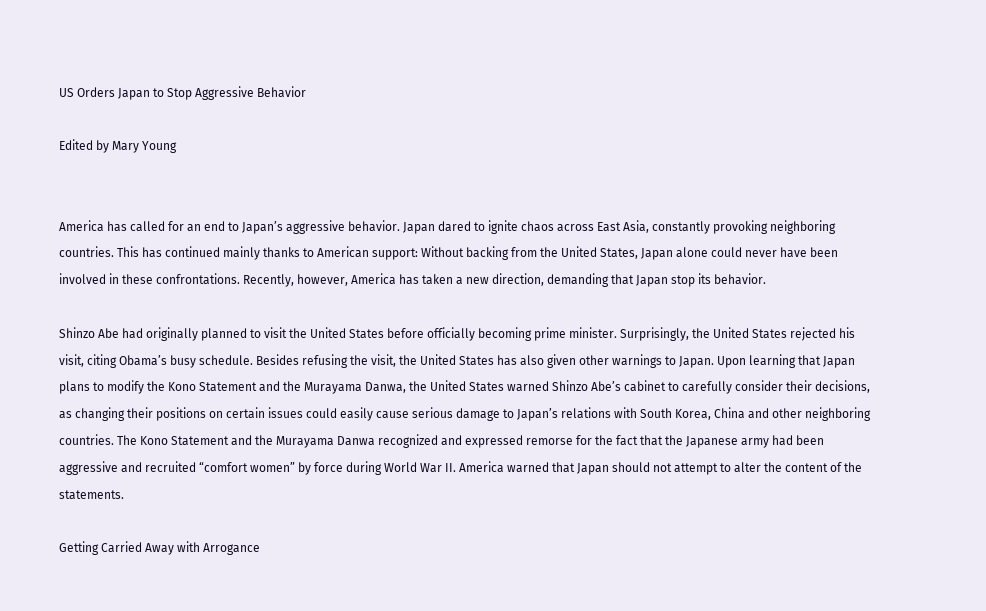US Orders Japan to Stop Aggressive Behavior

Edited by Mary Young


America has called for an end to Japan’s aggressive behavior. Japan dared to ignite chaos across East Asia, constantly provoking neighboring countries. This has continued mainly thanks to American support: Without backing from the United States, Japan alone could never have been involved in these confrontations. Recently, however, America has taken a new direction, demanding that Japan stop its behavior.

Shinzo Abe had originally planned to visit the United States before officially becoming prime minister. Surprisingly, the United States rejected his visit, citing Obama’s busy schedule. Besides refusing the visit, the United States has also given other warnings to Japan. Upon learning that Japan plans to modify the Kono Statement and the Murayama Danwa, the United States warned Shinzo Abe’s cabinet to carefully consider their decisions, as changing their positions on certain issues could easily cause serious damage to Japan’s relations with South Korea, China and other neighboring countries. The Kono Statement and the Murayama Danwa recognized and expressed remorse for the fact that the Japanese army had been aggressive and recruited “comfort women” by force during World War II. America warned that Japan should not attempt to alter the content of the statements.

Getting Carried Away with Arrogance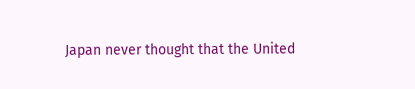Japan never thought that the United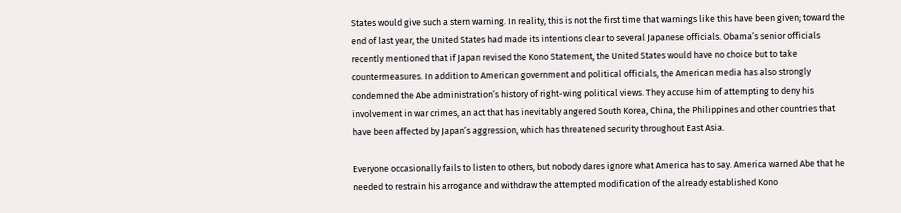States would give such a stern warning. In reality, this is not the first time that warnings like this have been given; toward the end of last year, the United States had made its intentions clear to several Japanese officials. Obama’s senior officials recently mentioned that if Japan revised the Kono Statement, the United States would have no choice but to take countermeasures. In addition to American government and political officials, the American media has also strongly condemned the Abe administration’s history of right-wing political views. They accuse him of attempting to deny his involvement in war crimes, an act that has inevitably angered South Korea, China, the Philippines and other countries that have been affected by Japan’s aggression, which has threatened security throughout East Asia.

Everyone occasionally fails to listen to others, but nobody dares ignore what America has to say. America warned Abe that he needed to restrain his arrogance and withdraw the attempted modification of the already established Kono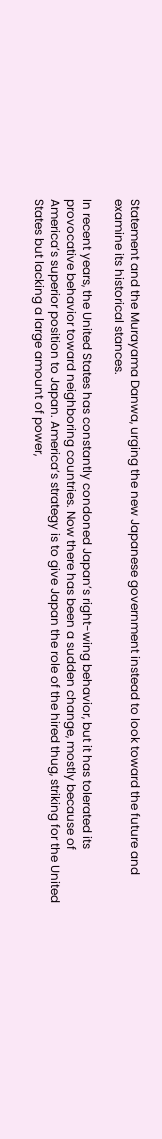Statement and the Murayama Danwa, urging the new Japanese government instead to look toward the future and examine its historical stances.

In recent years, the United States has constantly condoned Japan’s right-wing behavior, but it has tolerated its provocative behavior toward neighboring countries. Now there has been a sudden change, mostly because of America’s superior position to Japan. America’s strategy is to give Japan the role of the hired thug, striking for the United States but lacking a large amount of power,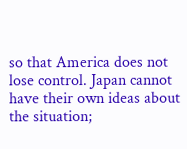so that America does not lose control. Japan cannot have their own ideas about the situation;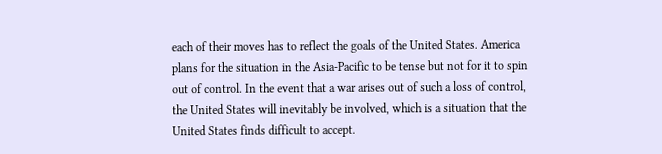each of their moves has to reflect the goals of the United States. America plans for the situation in the Asia-Pacific to be tense but not for it to spin out of control. In the event that a war arises out of such a loss of control, the United States will inevitably be involved, which is a situation that the United States finds difficult to accept.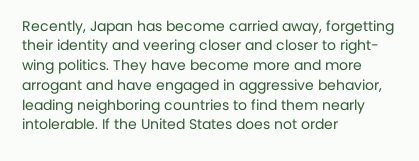Recently, Japan has become carried away, forgetting their identity and veering closer and closer to right-wing politics. They have become more and more arrogant and have engaged in aggressive behavior, leading neighboring countries to find them nearly intolerable. If the United States does not order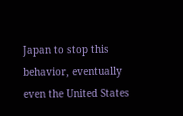Japan to stop this behavior, eventually even the United States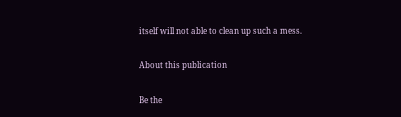itself will not able to clean up such a mess.

About this publication

Be the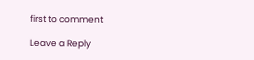first to comment

Leave a Reply